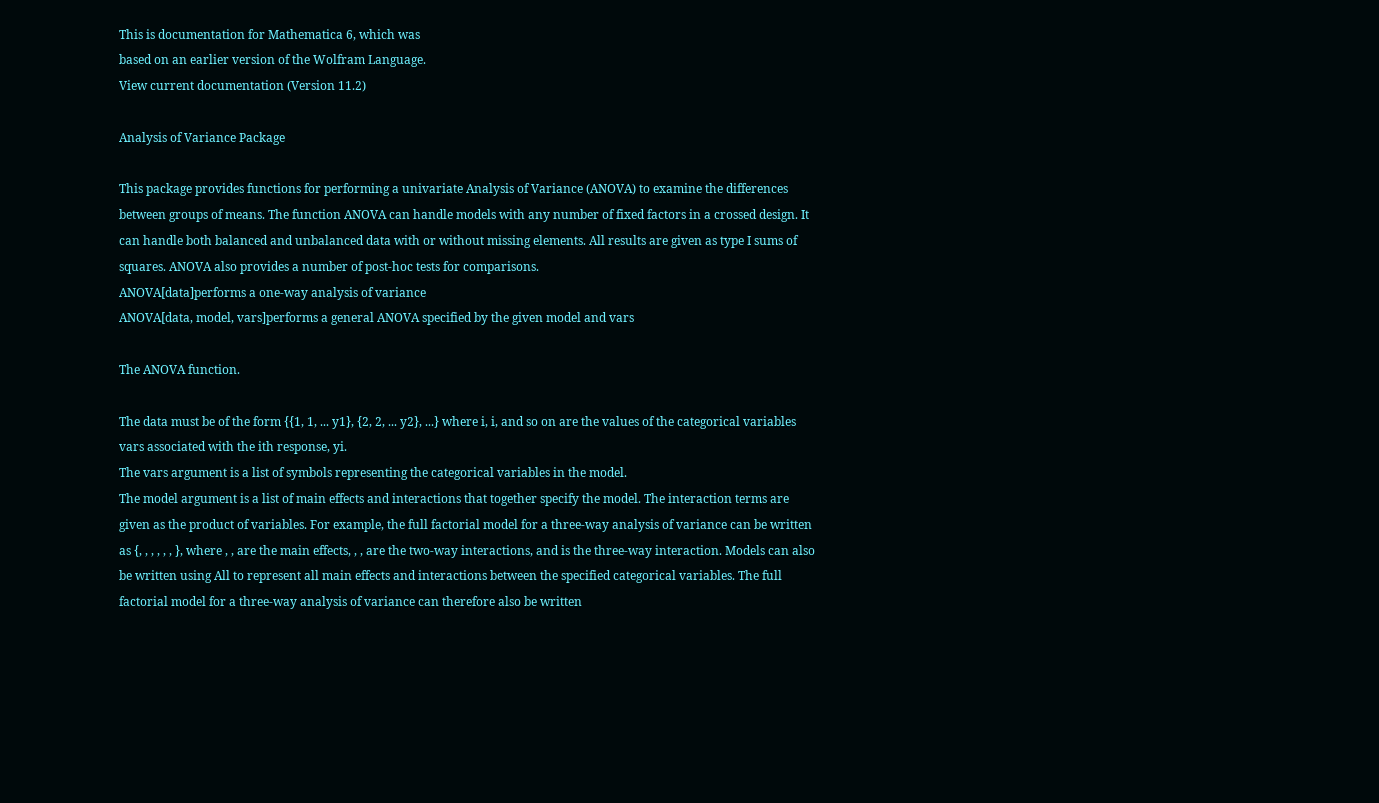This is documentation for Mathematica 6, which was
based on an earlier version of the Wolfram Language.
View current documentation (Version 11.2)

Analysis of Variance Package

This package provides functions for performing a univariate Analysis of Variance (ANOVA) to examine the differences between groups of means. The function ANOVA can handle models with any number of fixed factors in a crossed design. It can handle both balanced and unbalanced data with or without missing elements. All results are given as type I sums of squares. ANOVA also provides a number of post-hoc tests for comparisons.
ANOVA[data]performs a one-way analysis of variance
ANOVA[data, model, vars]performs a general ANOVA specified by the given model and vars

The ANOVA function.

The data must be of the form {{1, 1, ... y1}, {2, 2, ... y2}, ...} where i, i, and so on are the values of the categorical variables vars associated with the ith response, yi.
The vars argument is a list of symbols representing the categorical variables in the model.
The model argument is a list of main effects and interactions that together specify the model. The interaction terms are given as the product of variables. For example, the full factorial model for a three-way analysis of variance can be written as {, , , , , , }, where , , are the main effects, , , are the two-way interactions, and is the three-way interaction. Models can also be written using All to represent all main effects and interactions between the specified categorical variables. The full factorial model for a three-way analysis of variance can therefore also be written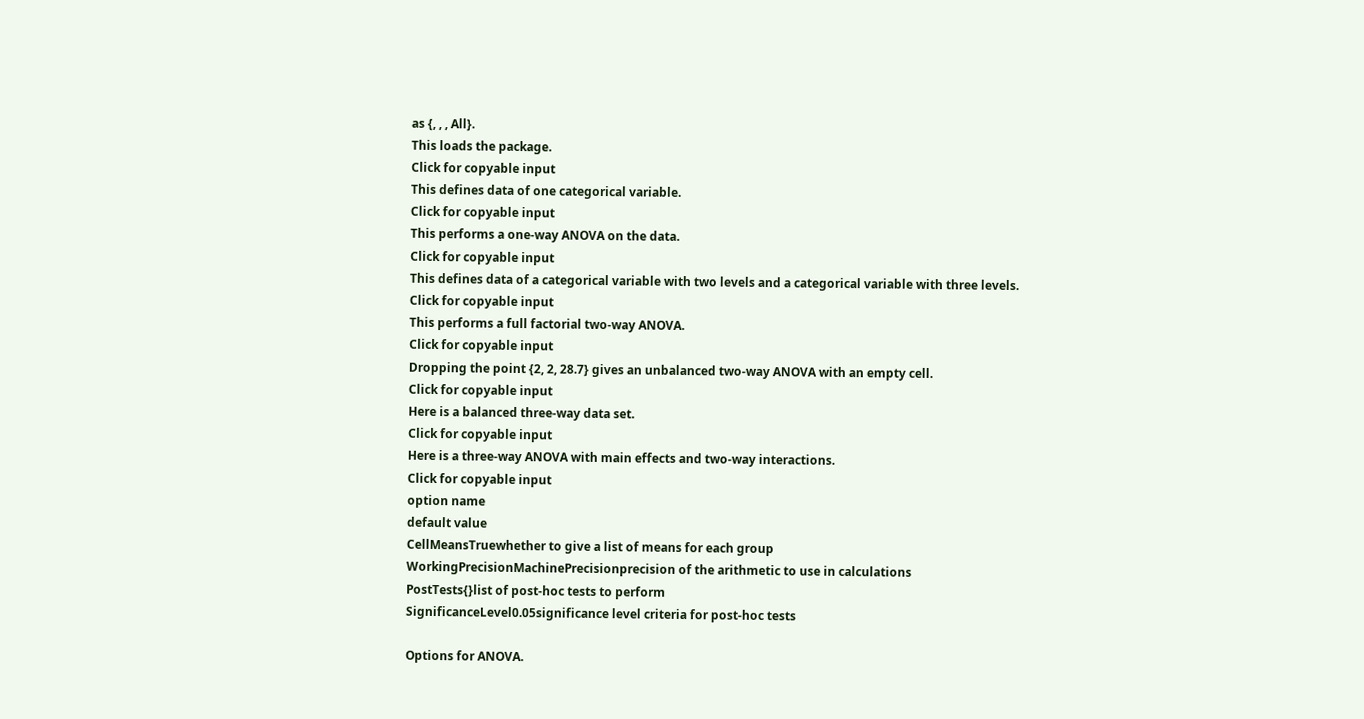as {, , , All}.
This loads the package.
Click for copyable input
This defines data of one categorical variable.
Click for copyable input
This performs a one-way ANOVA on the data.
Click for copyable input
This defines data of a categorical variable with two levels and a categorical variable with three levels.
Click for copyable input
This performs a full factorial two-way ANOVA.
Click for copyable input
Dropping the point {2, 2, 28.7} gives an unbalanced two-way ANOVA with an empty cell.
Click for copyable input
Here is a balanced three-way data set.
Click for copyable input
Here is a three-way ANOVA with main effects and two-way interactions.
Click for copyable input
option name
default value
CellMeansTruewhether to give a list of means for each group
WorkingPrecisionMachinePrecisionprecision of the arithmetic to use in calculations
PostTests{}list of post-hoc tests to perform
SignificanceLevel0.05significance level criteria for post-hoc tests

Options for ANOVA.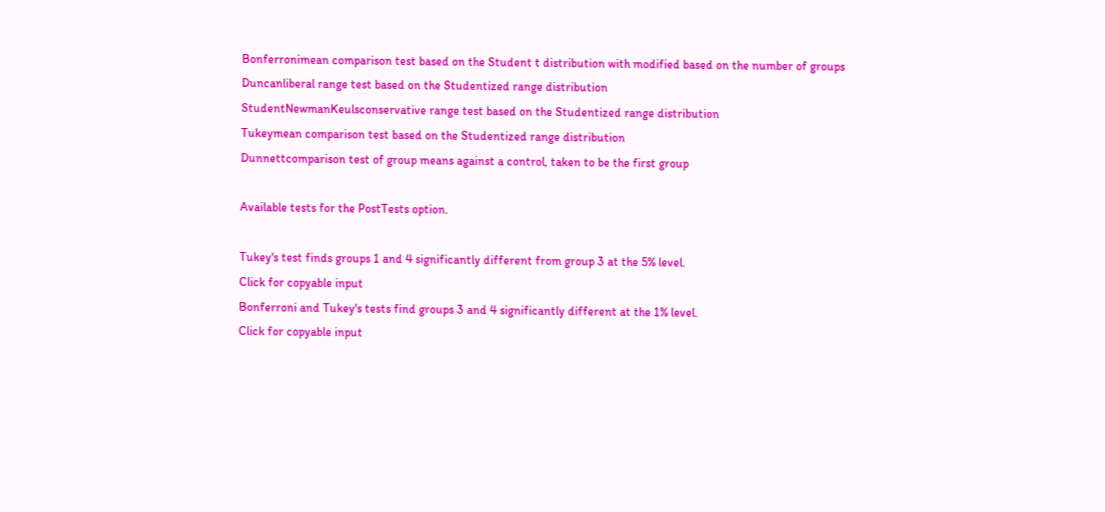Bonferronimean comparison test based on the Student t distribution with modified based on the number of groups
Duncanliberal range test based on the Studentized range distribution
StudentNewmanKeulsconservative range test based on the Studentized range distribution
Tukeymean comparison test based on the Studentized range distribution
Dunnettcomparison test of group means against a control, taken to be the first group

Available tests for the PostTests option.

Tukey's test finds groups 1 and 4 significantly different from group 3 at the 5% level.
Click for copyable input
Bonferroni and Tukey's tests find groups 3 and 4 significantly different at the 1% level.
Click for copyable input